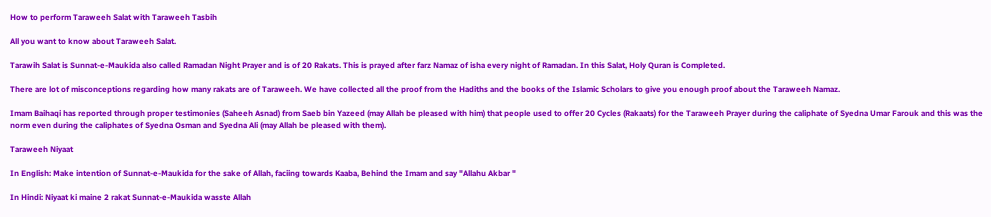How to perform Taraweeh Salat with Taraweeh Tasbih

All you want to know about Taraweeh Salat.

Tarawih Salat is Sunnat-e-Maukida also called Ramadan Night Prayer and is of 20 Rakats. This is prayed after farz Namaz of isha every night of Ramadan. In this Salat, Holy Quran is Completed.

There are lot of misconceptions regarding how many rakats are of Taraweeh. We have collected all the proof from the Hadiths and the books of the Islamic Scholars to give you enough proof about the Taraweeh Namaz.

Imam Baihaqi has reported through proper testimonies (Saheeh Asnad) from Saeb bin Yazeed (may Allah be pleased with him) that people used to offer 20 Cycles (Rakaats) for the Taraweeh Prayer during the caliphate of Syedna Umar Farouk and this was the norm even during the caliphates of Syedna Osman and Syedna Ali (may Allah be pleased with them).

Taraweeh Niyaat

In English: Make intention of Sunnat-e-Maukida for the sake of Allah, faciing towards Kaaba, Behind the Imam and say "Allahu Akbar "

In Hindi: Niyaat ki maine 2 rakat Sunnat-e-Maukida wasste Allah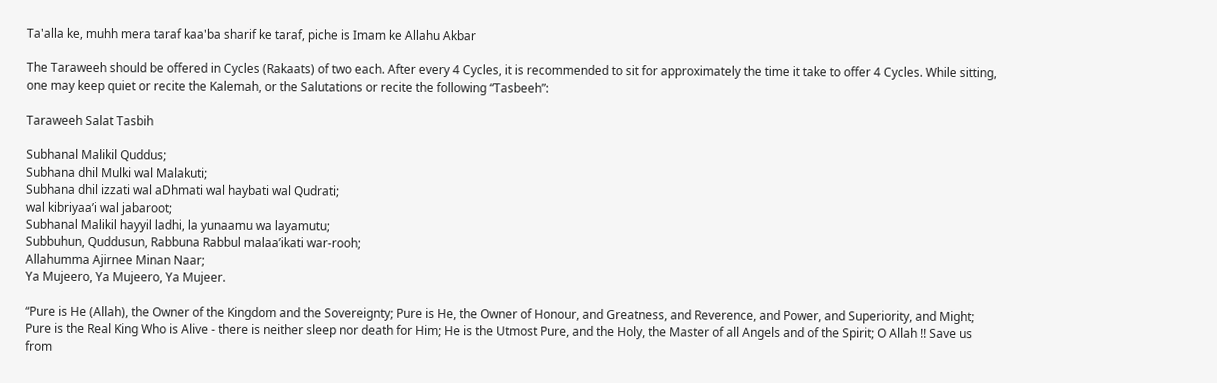Ta'alla ke, muhh mera taraf kaa'ba sharif ke taraf, piche is Imam ke Allahu Akbar

The Taraweeh should be offered in Cycles (Rakaats) of two each. After every 4 Cycles, it is recommended to sit for approximately the time it take to offer 4 Cycles. While sitting, one may keep quiet or recite the Kalemah, or the Salutations or recite the following “Tasbeeh”:

Taraweeh Salat Tasbih

Subhanal Malikil Quddus;
Subhana dhil Mulki wal Malakuti;
Subhana dhil izzati wal aDhmati wal haybati wal Qudrati;
wal kibriyaa’i wal jabaroot;
Subhanal Malikil hayyil ladhi, la yunaamu wa layamutu;
Subbuhun, Quddusun, Rabbuna Rabbul malaa’ikati war-rooh;
Allahumma Ajirnee Minan Naar;
Ya Mujeero, Ya Mujeero, Ya Mujeer.

“Pure is He (Allah), the Owner of the Kingdom and the Sovereignty; Pure is He, the Owner of Honour, and Greatness, and Reverence, and Power, and Superiority, and Might; Pure is the Real King Who is Alive - there is neither sleep nor death for Him; He is the Utmost Pure, and the Holy, the Master of all Angels and of the Spirit; O Allah !! Save us from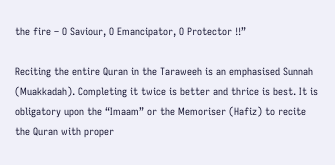the fire – O Saviour, O Emancipator, O Protector !!”

Reciting the entire Quran in the Taraweeh is an emphasised Sunnah (Muakkadah). Completing it twice is better and thrice is best. It is obligatory upon the “Imaam” or the Memoriser (Hafiz) to recite the Quran with proper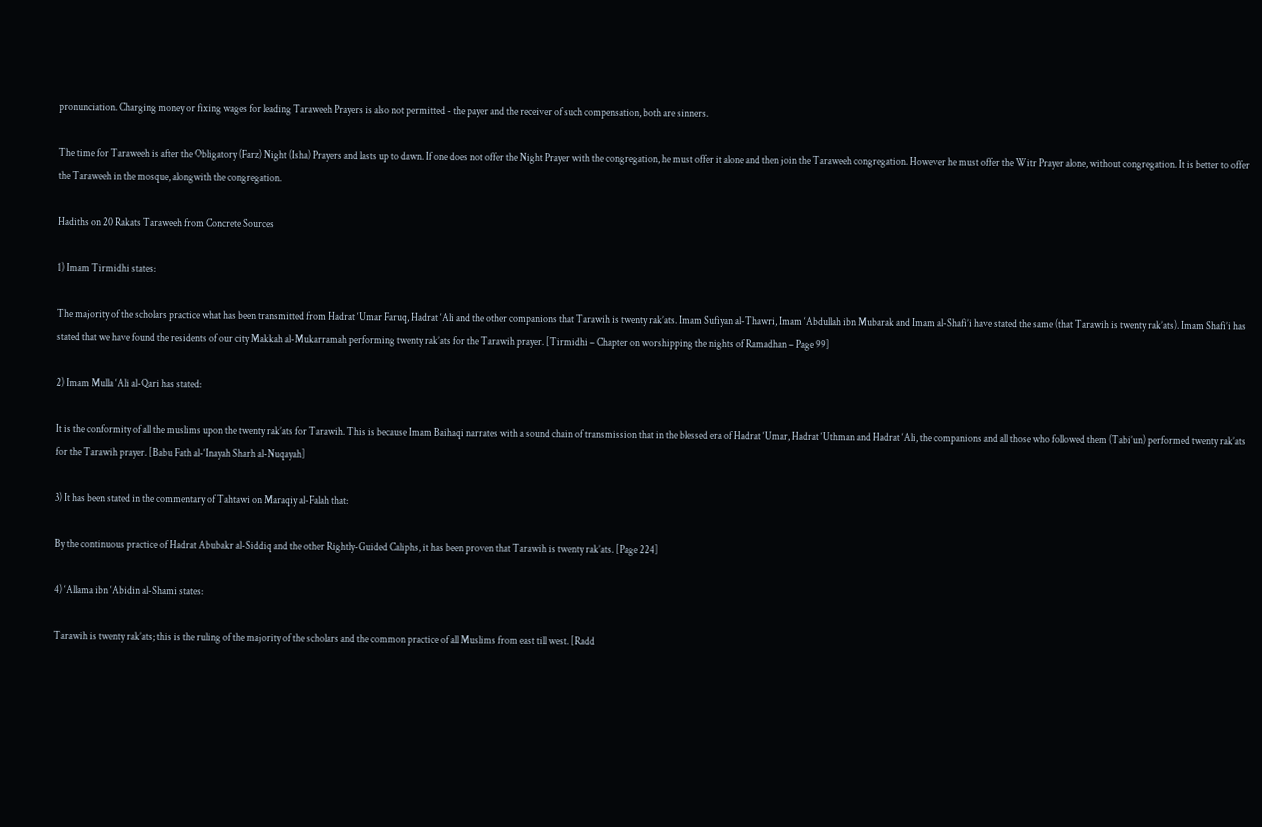pronunciation. Charging money or fixing wages for leading Taraweeh Prayers is also not permitted - the payer and the receiver of such compensation, both are sinners.

The time for Taraweeh is after the Obligatory (Farz) Night (Isha) Prayers and lasts up to dawn. If one does not offer the Night Prayer with the congregation, he must offer it alone and then join the Taraweeh congregation. However he must offer the Witr Prayer alone, without congregation. It is better to offer the Taraweeh in the mosque, alongwith the congregation.

Hadiths on 20 Rakats Taraweeh from Concrete Sources

1) Imam Tirmidhi states:

The majority of the scholars practice what has been transmitted from Hadrat ‘Umar Faruq, Hadrat ‘Ali and the other companions that Tarawih is twenty rak’ats. Imam Sufiyan al-Thawri, Imam ‘Abdullah ibn Mubarak and Imam al-Shafi’i have stated the same (that Tarawih is twenty rak’ats). Imam Shafi’i has stated that we have found the residents of our city Makkah al-Mukarramah performing twenty rak’ats for the Tarawih prayer. [Tirmidhi – Chapter on worshipping the nights of Ramadhan – Page 99]

2) Imam Mulla ‘Ali al-Qari has stated:

It is the conformity of all the muslims upon the twenty rak’ats for Tarawih. This is because Imam Baihaqi narrates with a sound chain of transmission that in the blessed era of Hadrat ‘Umar, Hadrat ‘Uthman and Hadrat ‘Ali, the companions and all those who followed them (Tabi’un) performed twenty rak’ats for the Tarawih prayer. [Babu Fath al-‘Inayah Sharh al-Nuqayah]

3) It has been stated in the commentary of Tahtawi on Maraqiy al-Falah that:

By the continuous practice of Hadrat Abubakr al-Siddiq and the other Rightly-Guided Caliphs, it has been proven that Tarawih is twenty rak’ats. [Page 224]

4) ‘Allama ibn ‘Abidin al-Shami states:

Tarawih is twenty rak’ats; this is the ruling of the majority of the scholars and the common practice of all Muslims from east till west. [Radd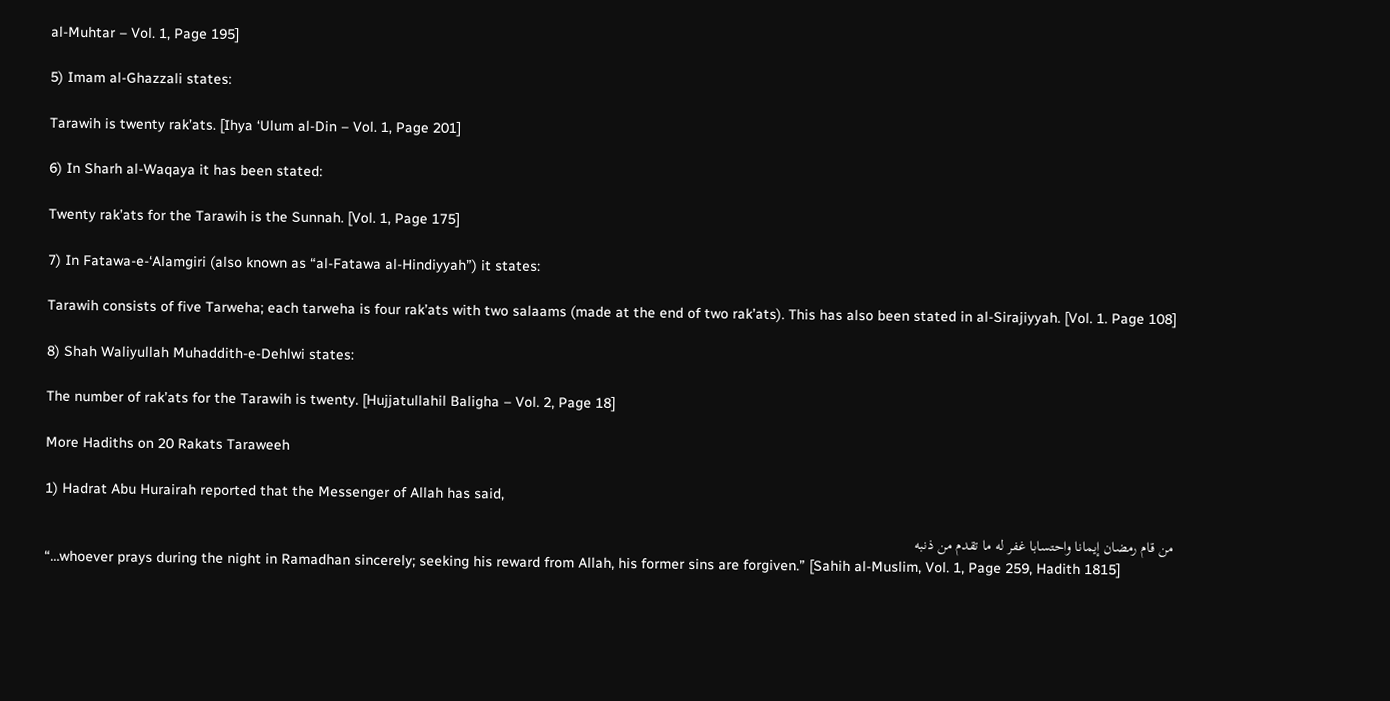al-Muhtar – Vol. 1, Page 195]

5) Imam al-Ghazzali states:

Tarawih is twenty rak’ats. [Ihya ‘Ulum al-Din – Vol. 1, Page 201]

6) In Sharh al-Waqaya it has been stated:

Twenty rak’ats for the Tarawih is the Sunnah. [Vol. 1, Page 175]

7) In Fatawa-e-‘Alamgiri (also known as “al-Fatawa al-Hindiyyah”) it states:

Tarawih consists of five Tarweha; each tarweha is four rak’ats with two salaams (made at the end of two rak’ats). This has also been stated in al-Sirajiyyah. [Vol. 1. Page 108]

8) Shah Waliyullah Muhaddith-e-Dehlwi states:

The number of rak’ats for the Tarawih is twenty. [Hujjatullahil Baligha – Vol. 2, Page 18]

More Hadiths on 20 Rakats Taraweeh

1) Hadrat Abu Hurairah reported that the Messenger of Allah has said,

من قام رمضان إيمانا واحتسابا غفر له ما تقدم من ذنبه
“…whoever prays during the night in Ramadhan sincerely; seeking his reward from Allah, his former sins are forgiven.” [Sahih al-Muslim, Vol. 1, Page 259, Hadith 1815]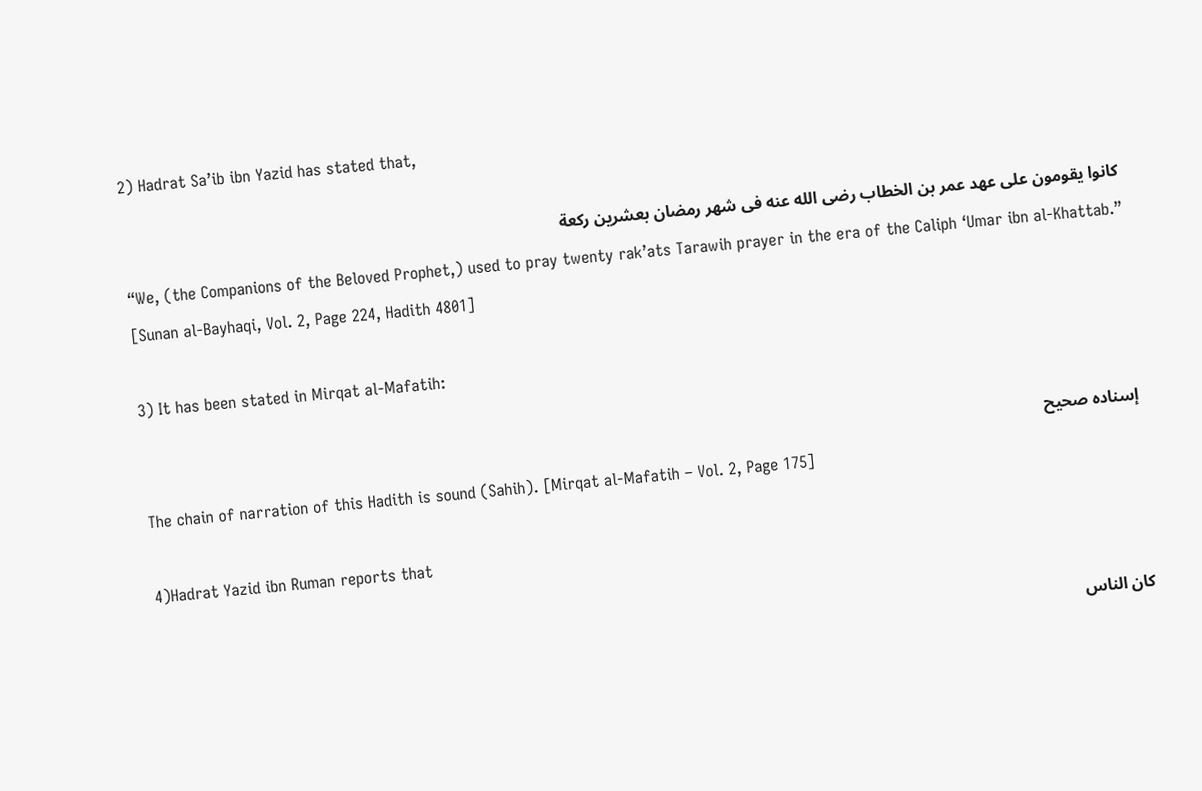2) Hadrat Sa’ib ibn Yazid has stated that,

كانوا يقومون على عهد عمر بن الخطاب رضى الله عنه فى شهر رمضان بعشرين ركعة
“We, (the Companions of the Beloved Prophet,) used to pray twenty rak’ats Tarawih prayer in the era of the Caliph ‘Umar ibn al-Khattab.” [Sunan al-Bayhaqi, Vol. 2, Page 224, Hadith 4801]

3) It has been stated in Mirqat al-Mafatih:

إسناده صحيح
The chain of narration of this Hadith is sound (Sahih). [Mirqat al-Mafatih – Vol. 2, Page 175]

4)Hadrat Yazid ibn Ruman reports that

كان الناس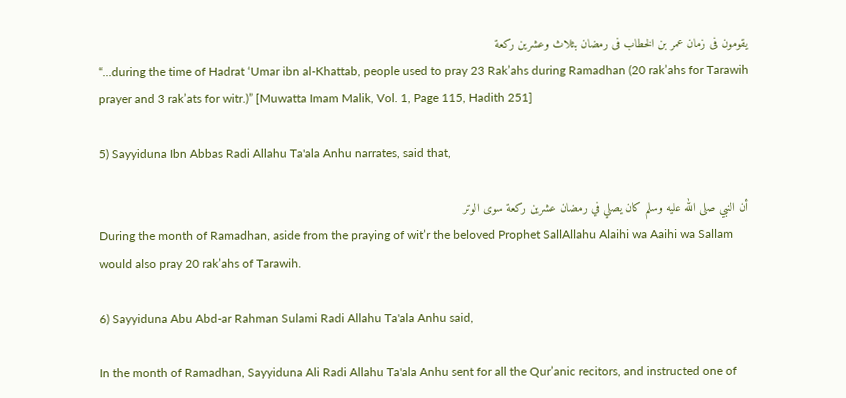يقومون فى زمان عمر بن الخطاب فى رمضان بثلاث وعشرين ركعة
“...during the time of Hadrat ‘Umar ibn al-Khattab, people used to pray 23 Rak’ahs during Ramadhan (20 rak’ahs for Tarawih prayer and 3 rak’ats for witr.)” [Muwatta Imam Malik, Vol. 1, Page 115, Hadith 251]

5) Sayyiduna Ibn Abbas Radi Allahu Ta'ala Anhu narrates, said that,

أن النبي صلى الله عليه وسلم كان يصلي في رمضان عشرين ركعة سوى الوتر
During the month of Ramadhan, aside from the praying of wit’r the beloved Prophet SallAllahu Alaihi wa Aaihi wa Sallam would also pray 20 rak’ahs of Tarawih.

6) Sayyiduna Abu Abd-ar Rahman Sulami Radi Allahu Ta'ala Anhu said,

In the month of Ramadhan, Sayyiduna Ali Radi Allahu Ta'ala Anhu sent for all the Qur’anic recitors, and instructed one of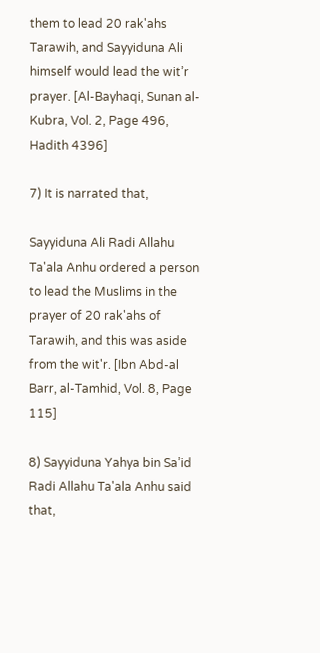them to lead 20 rak'ahs Tarawih, and Sayyiduna Ali himself would lead the wit’r prayer. [Al-Bayhaqi, Sunan al-Kubra, Vol. 2, Page 496, Hadith 4396]

7) It is narrated that,

Sayyiduna Ali Radi Allahu Ta'ala Anhu ordered a person to lead the Muslims in the prayer of 20 rak'ahs of Tarawih, and this was aside from the wit'r. [Ibn Abd-al Barr, al-Tamhid, Vol. 8, Page 115]

8) Sayyiduna Yahya bin Sa’id Radi Allahu Ta'ala Anhu said that,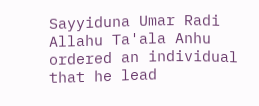Sayyiduna Umar Radi Allahu Ta'ala Anhu ordered an individual that he lead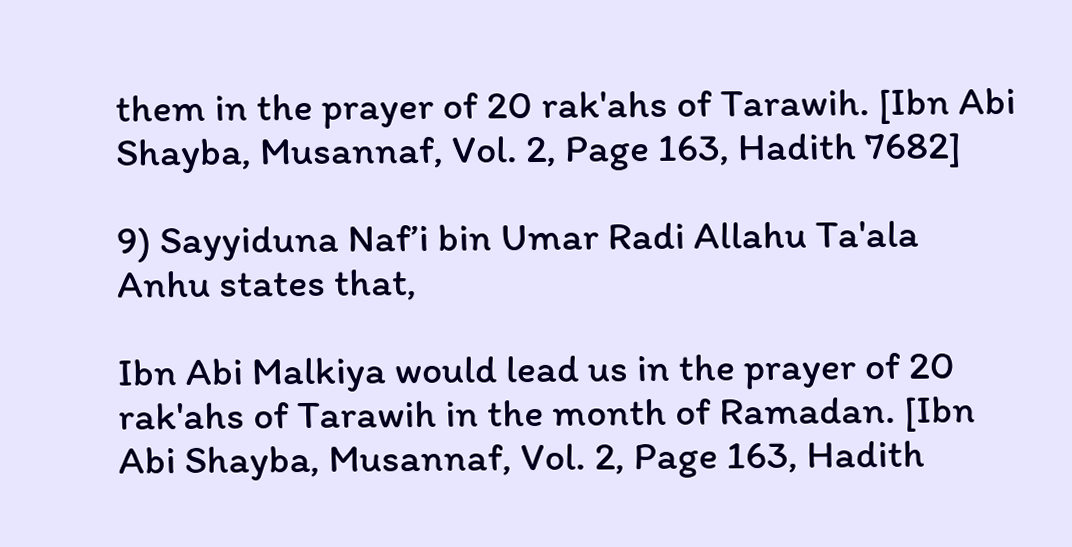them in the prayer of 20 rak'ahs of Tarawih. [Ibn Abi Shayba, Musannaf, Vol. 2, Page 163, Hadith 7682]

9) Sayyiduna Naf’i bin Umar Radi Allahu Ta'ala Anhu states that,

Ibn Abi Malkiya would lead us in the prayer of 20 rak'ahs of Tarawih in the month of Ramadan. [Ibn Abi Shayba, Musannaf, Vol. 2, Page 163, Hadith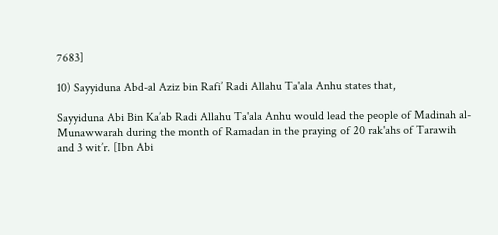7683]

10) Sayyiduna Abd-al Aziz bin Rafi’ Radi Allahu Ta'ala Anhu states that,

Sayyiduna Abi Bin Ka’ab Radi Allahu Ta'ala Anhu would lead the people of Madinah al-Munawwarah during the month of Ramadan in the praying of 20 rak'ahs of Tarawih and 3 wit’r. [Ibn Abi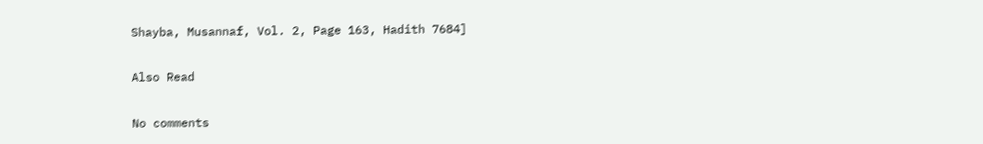Shayba, Musannaf, Vol. 2, Page 163, Hadith 7684]

Also Read

No comments